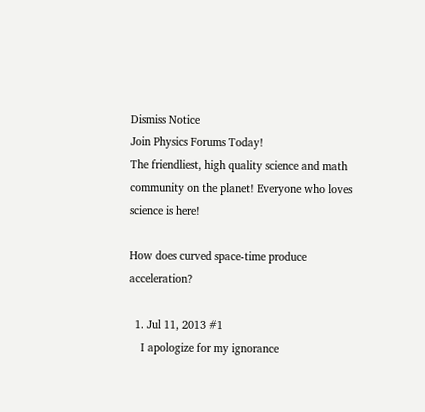Dismiss Notice
Join Physics Forums Today!
The friendliest, high quality science and math community on the planet! Everyone who loves science is here!

How does curved space-time produce acceleration?

  1. Jul 11, 2013 #1
    I apologize for my ignorance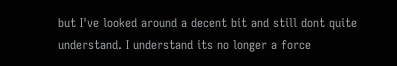but I've looked around a decent bit and still dont quite understand. I understand its no longer a force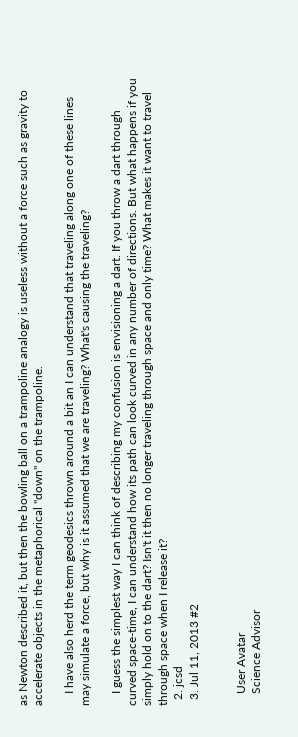as Newton described it, but then the bowling ball on a trampoline analogy is useless without a force such as gravity to accelerate objects in the metaphorical "down" on the trampoline.

    I have also herd the term geodesics thrown around a bit an I can understand that traveling along one of these lines may simulate a force, but why is it assumed that we are traveling? What's causing the traveling?

    I guess the simplest way I can think of describing my confusion is envisioning a dart. If you throw a dart through curved space-time, I can understand how its path can look curved in any number of directions. But what happens if you simply hold on to the dart? Isn't it then no longer traveling through space and only time? What makes it want to travel through space when I release it?
  2. jcsd
  3. Jul 11, 2013 #2


    User Avatar
    Science Advisor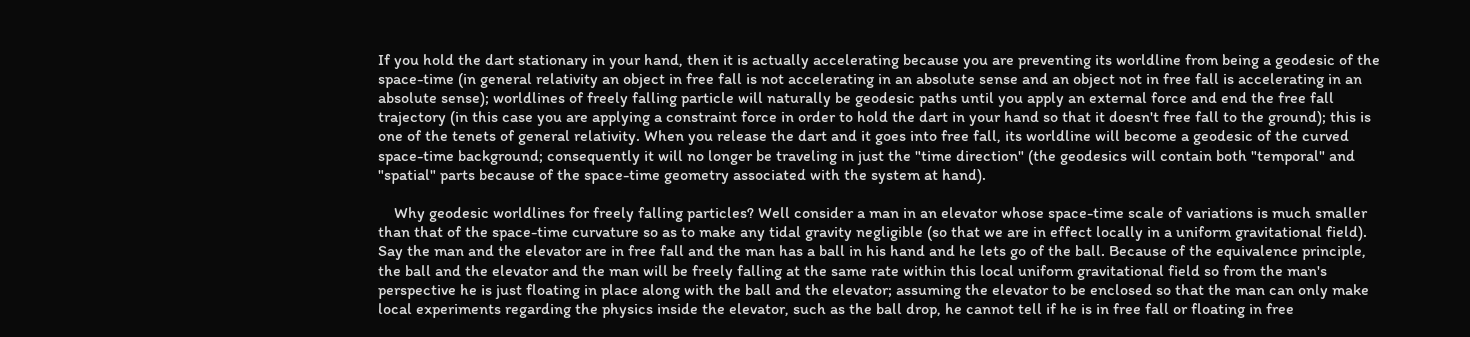If you hold the dart stationary in your hand, then it is actually accelerating because you are preventing its worldline from being a geodesic of the space-time (in general relativity an object in free fall is not accelerating in an absolute sense and an object not in free fall is accelerating in an absolute sense); worldlines of freely falling particle will naturally be geodesic paths until you apply an external force and end the free fall trajectory (in this case you are applying a constraint force in order to hold the dart in your hand so that it doesn't free fall to the ground); this is one of the tenets of general relativity. When you release the dart and it goes into free fall, its worldline will become a geodesic of the curved space-time background; consequently it will no longer be traveling in just the "time direction" (the geodesics will contain both "temporal" and "spatial" parts because of the space-time geometry associated with the system at hand).

    Why geodesic worldlines for freely falling particles? Well consider a man in an elevator whose space-time scale of variations is much smaller than that of the space-time curvature so as to make any tidal gravity negligible (so that we are in effect locally in a uniform gravitational field). Say the man and the elevator are in free fall and the man has a ball in his hand and he lets go of the ball. Because of the equivalence principle, the ball and the elevator and the man will be freely falling at the same rate within this local uniform gravitational field so from the man's perspective he is just floating in place along with the ball and the elevator; assuming the elevator to be enclosed so that the man can only make local experiments regarding the physics inside the elevator, such as the ball drop, he cannot tell if he is in free fall or floating in free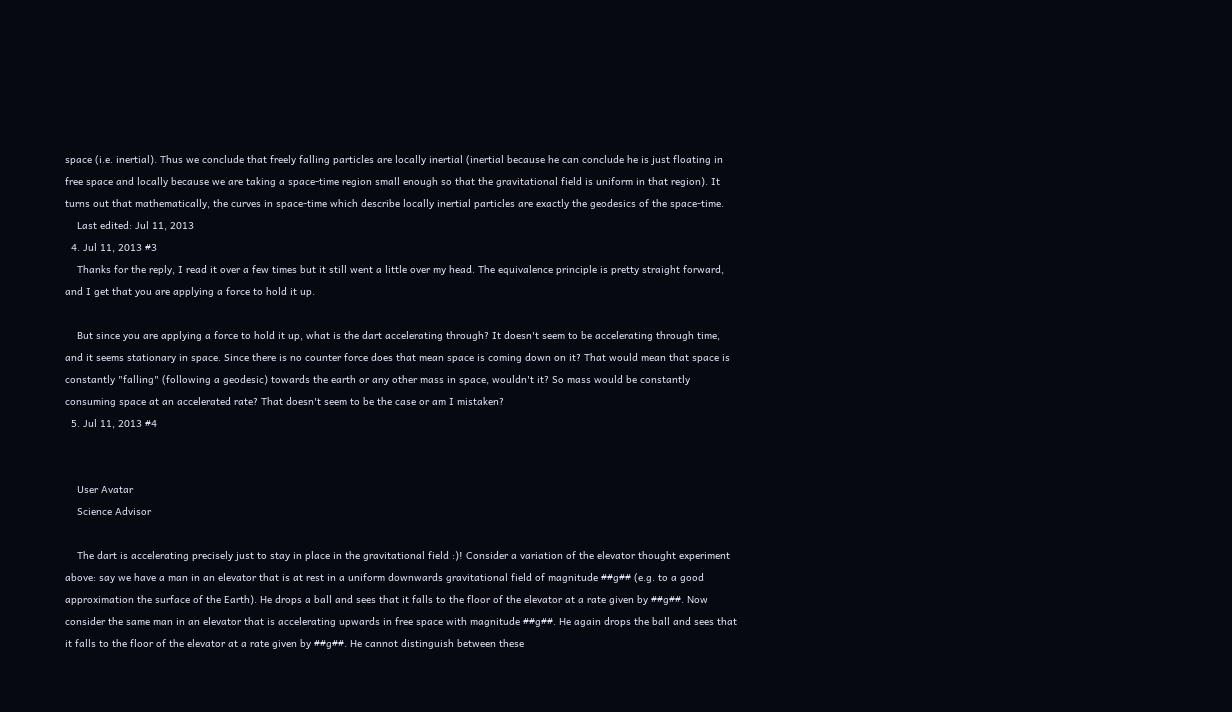space (i.e. inertial). Thus we conclude that freely falling particles are locally inertial (inertial because he can conclude he is just floating in free space and locally because we are taking a space-time region small enough so that the gravitational field is uniform in that region). It turns out that mathematically, the curves in space-time which describe locally inertial particles are exactly the geodesics of the space-time.
    Last edited: Jul 11, 2013
  4. Jul 11, 2013 #3
    Thanks for the reply, I read it over a few times but it still went a little over my head. The equivalence principle is pretty straight forward, and I get that you are applying a force to hold it up.

    But since you are applying a force to hold it up, what is the dart accelerating through? It doesn't seem to be accelerating through time, and it seems stationary in space. Since there is no counter force does that mean space is coming down on it? That would mean that space is constantly "falling" (following a geodesic) towards the earth or any other mass in space, wouldn't it? So mass would be constantly consuming space at an accelerated rate? That doesn't seem to be the case or am I mistaken?
  5. Jul 11, 2013 #4


    User Avatar
    Science Advisor

    The dart is accelerating precisely just to stay in place in the gravitational field :)! Consider a variation of the elevator thought experiment above: say we have a man in an elevator that is at rest in a uniform downwards gravitational field of magnitude ##g## (e.g. to a good approximation the surface of the Earth). He drops a ball and sees that it falls to the floor of the elevator at a rate given by ##g##. Now consider the same man in an elevator that is accelerating upwards in free space with magnitude ##g##. He again drops the ball and sees that it falls to the floor of the elevator at a rate given by ##g##. He cannot distinguish between these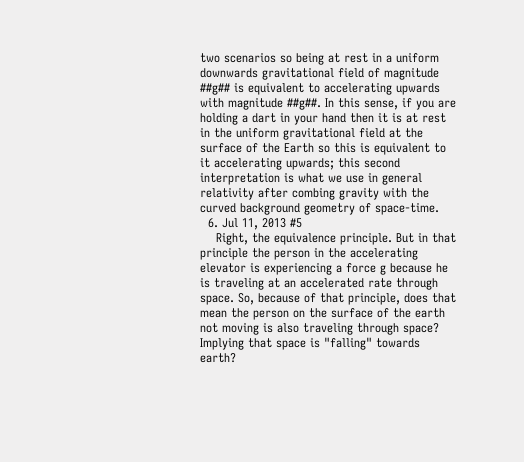two scenarios so being at rest in a uniform downwards gravitational field of magnitude ##g## is equivalent to accelerating upwards with magnitude ##g##. In this sense, if you are holding a dart in your hand then it is at rest in the uniform gravitational field at the surface of the Earth so this is equivalent to it accelerating upwards; this second interpretation is what we use in general relativity after combing gravity with the curved background geometry of space-time.
  6. Jul 11, 2013 #5
    Right, the equivalence principle. But in that principle the person in the accelerating elevator is experiencing a force g because he is traveling at an accelerated rate through space. So, because of that principle, does that mean the person on the surface of the earth not moving is also traveling through space? Implying that space is "falling" towards earth?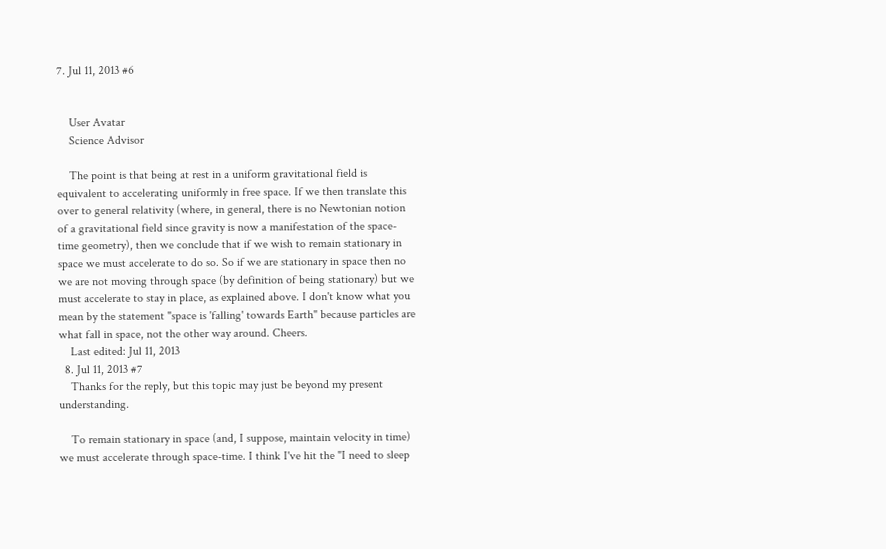7. Jul 11, 2013 #6


    User Avatar
    Science Advisor

    The point is that being at rest in a uniform gravitational field is equivalent to accelerating uniformly in free space. If we then translate this over to general relativity (where, in general, there is no Newtonian notion of a gravitational field since gravity is now a manifestation of the space-time geometry), then we conclude that if we wish to remain stationary in space we must accelerate to do so. So if we are stationary in space then no we are not moving through space (by definition of being stationary) but we must accelerate to stay in place, as explained above. I don't know what you mean by the statement "space is 'falling' towards Earth" because particles are what fall in space, not the other way around. Cheers.
    Last edited: Jul 11, 2013
  8. Jul 11, 2013 #7
    Thanks for the reply, but this topic may just be beyond my present understanding.

    To remain stationary in space (and, I suppose, maintain velocity in time) we must accelerate through space-time. I think I've hit the "I need to sleep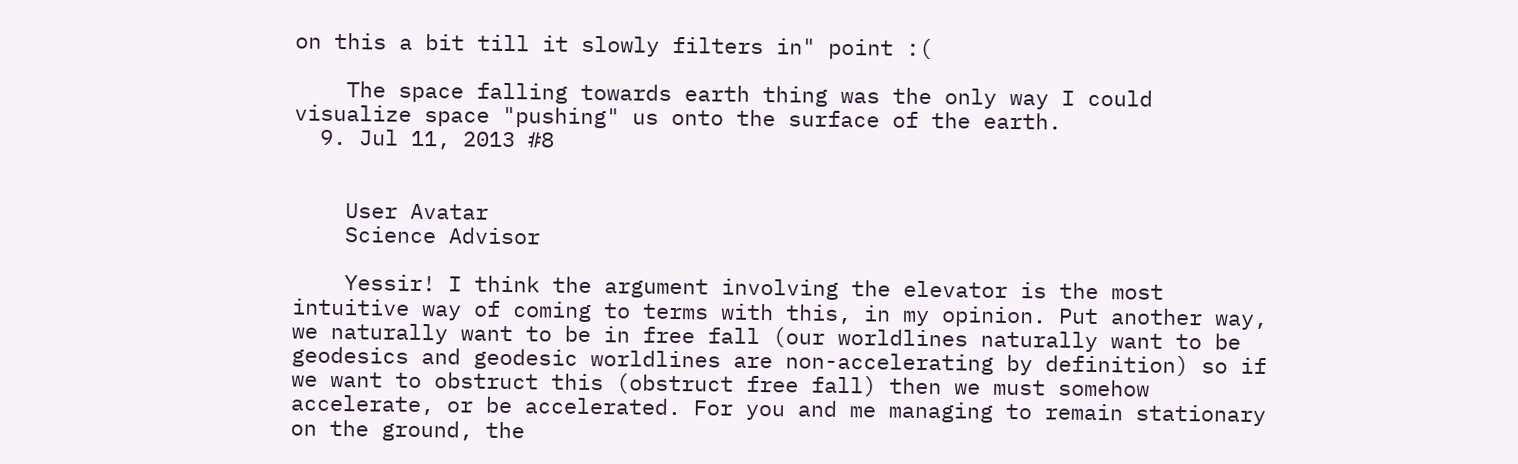on this a bit till it slowly filters in" point :(

    The space falling towards earth thing was the only way I could visualize space "pushing" us onto the surface of the earth.
  9. Jul 11, 2013 #8


    User Avatar
    Science Advisor

    Yessir! I think the argument involving the elevator is the most intuitive way of coming to terms with this, in my opinion. Put another way, we naturally want to be in free fall (our worldlines naturally want to be geodesics and geodesic worldlines are non-accelerating by definition) so if we want to obstruct this (obstruct free fall) then we must somehow accelerate, or be accelerated. For you and me managing to remain stationary on the ground, the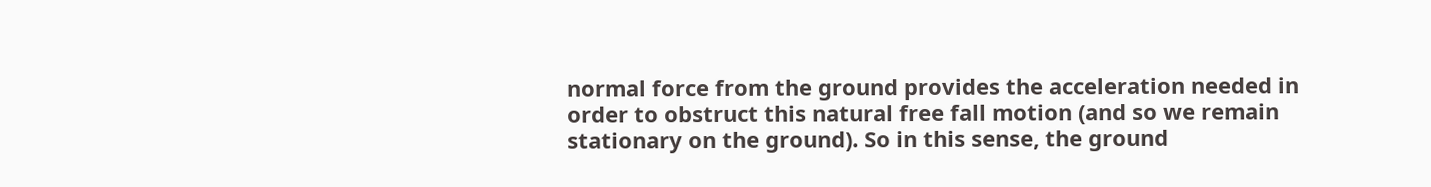normal force from the ground provides the acceleration needed in order to obstruct this natural free fall motion (and so we remain stationary on the ground). So in this sense, the ground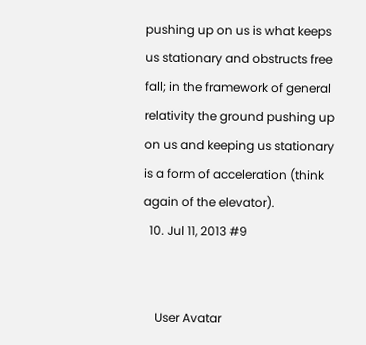pushing up on us is what keeps us stationary and obstructs free fall; in the framework of general relativity the ground pushing up on us and keeping us stationary is a form of acceleration (think again of the elevator).
  10. Jul 11, 2013 #9


    User Avatar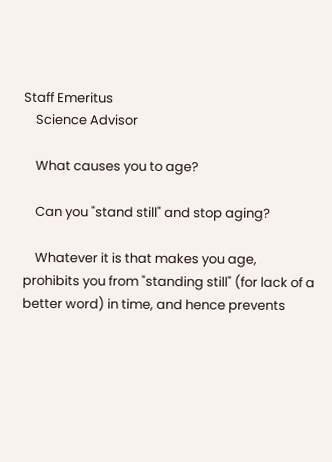Staff Emeritus
    Science Advisor

    What causes you to age?

    Can you "stand still" and stop aging?

    Whatever it is that makes you age, prohibits you from "standing still" (for lack of a better word) in time, and hence prevents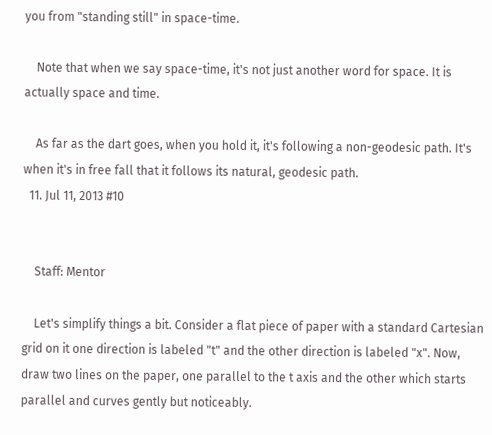you from "standing still" in space-time.

    Note that when we say space-time, it's not just another word for space. It is actually space and time.

    As far as the dart goes, when you hold it, it's following a non-geodesic path. It's when it's in free fall that it follows its natural, geodesic path.
  11. Jul 11, 2013 #10


    Staff: Mentor

    Let's simplify things a bit. Consider a flat piece of paper with a standard Cartesian grid on it one direction is labeled "t" and the other direction is labeled "x". Now, draw two lines on the paper, one parallel to the t axis and the other which starts parallel and curves gently but noticeably.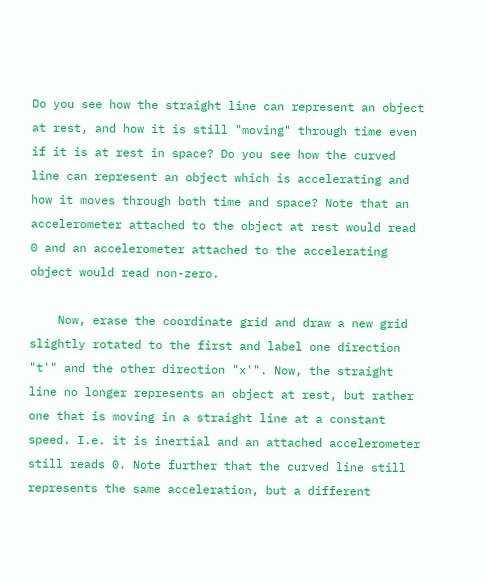Do you see how the straight line can represent an object at rest, and how it is still "moving" through time even if it is at rest in space? Do you see how the curved line can represent an object which is accelerating and how it moves through both time and space? Note that an accelerometer attached to the object at rest would read 0 and an accelerometer attached to the accelerating object would read non-zero.

    Now, erase the coordinate grid and draw a new grid slightly rotated to the first and label one direction "t'" and the other direction "x'". Now, the straight line no longer represents an object at rest, but rather one that is moving in a straight line at a constant speed. I.e. it is inertial and an attached accelerometer still reads 0. Note further that the curved line still represents the same acceleration, but a different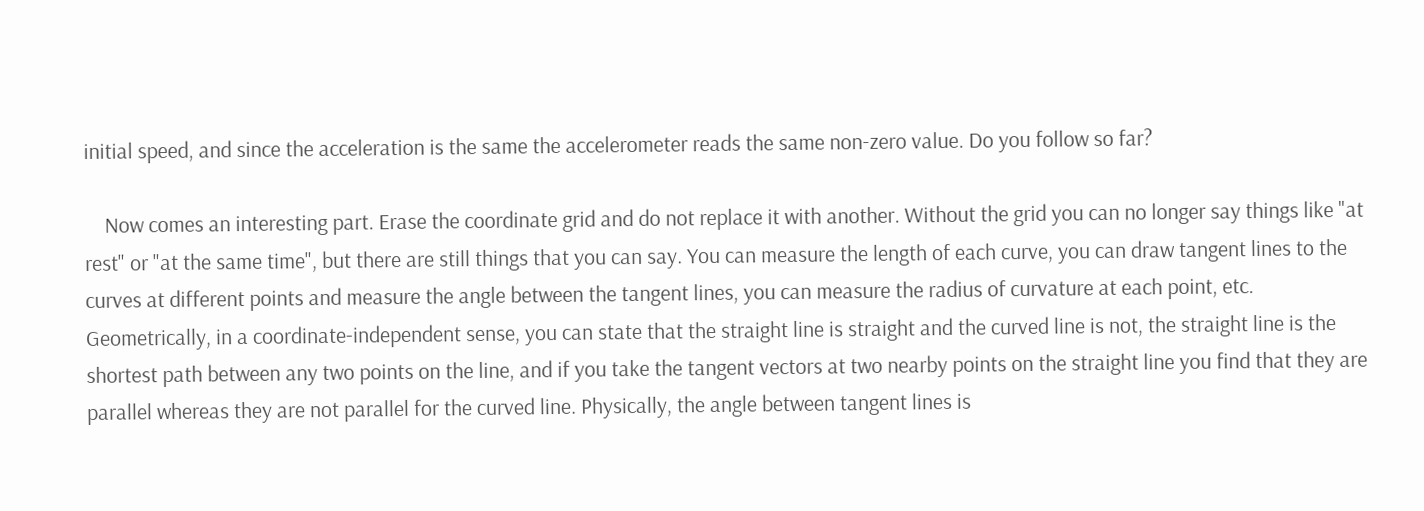initial speed, and since the acceleration is the same the accelerometer reads the same non-zero value. Do you follow so far?

    Now comes an interesting part. Erase the coordinate grid and do not replace it with another. Without the grid you can no longer say things like "at rest" or "at the same time", but there are still things that you can say. You can measure the length of each curve, you can draw tangent lines to the curves at different points and measure the angle between the tangent lines, you can measure the radius of curvature at each point, etc. Geometrically, in a coordinate-independent sense, you can state that the straight line is straight and the curved line is not, the straight line is the shortest path between any two points on the line, and if you take the tangent vectors at two nearby points on the straight line you find that they are parallel whereas they are not parallel for the curved line. Physically, the angle between tangent lines is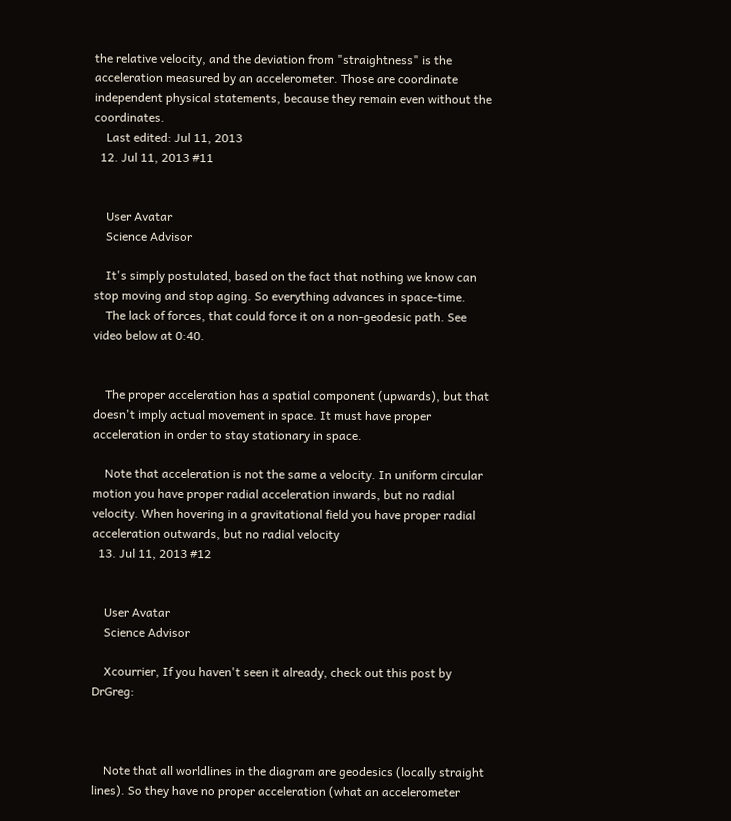the relative velocity, and the deviation from "straightness" is the acceleration measured by an accelerometer. Those are coordinate independent physical statements, because they remain even without the coordinates.
    Last edited: Jul 11, 2013
  12. Jul 11, 2013 #11


    User Avatar
    Science Advisor

    It's simply postulated, based on the fact that nothing we know can stop moving and stop aging. So everything advances in space-time.
    The lack of forces, that could force it on a non-geodesic path. See video below at 0:40.


    The proper acceleration has a spatial component (upwards), but that doesn't imply actual movement in space. It must have proper acceleration in order to stay stationary in space.

    Note that acceleration is not the same a velocity. In uniform circular motion you have proper radial acceleration inwards, but no radial velocity. When hovering in a gravitational field you have proper radial acceleration outwards, but no radial velocity
  13. Jul 11, 2013 #12


    User Avatar
    Science Advisor

    Xcourrier, If you haven't seen it already, check out this post by DrGreg:



    Note that all worldlines in the diagram are geodesics (locally straight lines). So they have no proper acceleration (what an accelerometer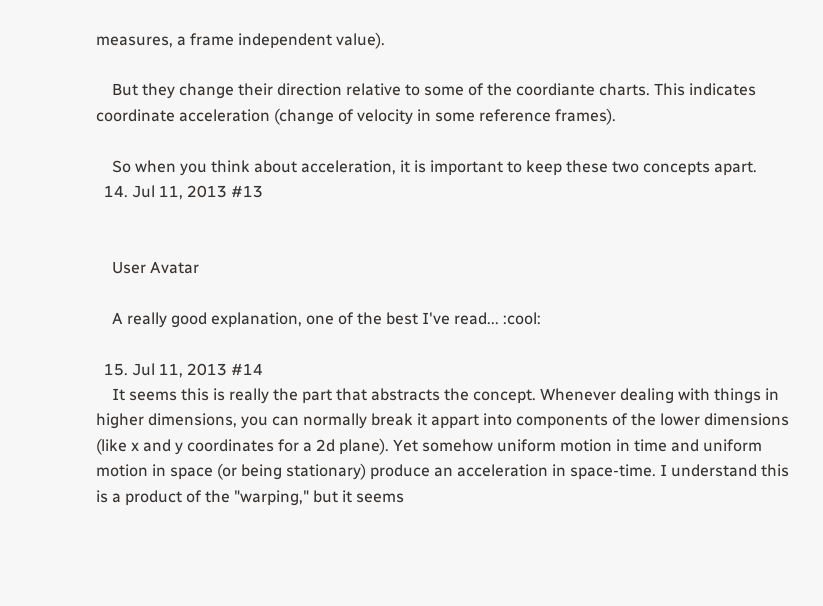measures, a frame independent value).

    But they change their direction relative to some of the coordiante charts. This indicates coordinate acceleration (change of velocity in some reference frames).

    So when you think about acceleration, it is important to keep these two concepts apart.
  14. Jul 11, 2013 #13


    User Avatar

    A really good explanation, one of the best I've read... :cool:

  15. Jul 11, 2013 #14
    It seems this is really the part that abstracts the concept. Whenever dealing with things in higher dimensions, you can normally break it appart into components of the lower dimensions (like x and y coordinates for a 2d plane). Yet somehow uniform motion in time and uniform motion in space (or being stationary) produce an acceleration in space-time. I understand this is a product of the "warping," but it seems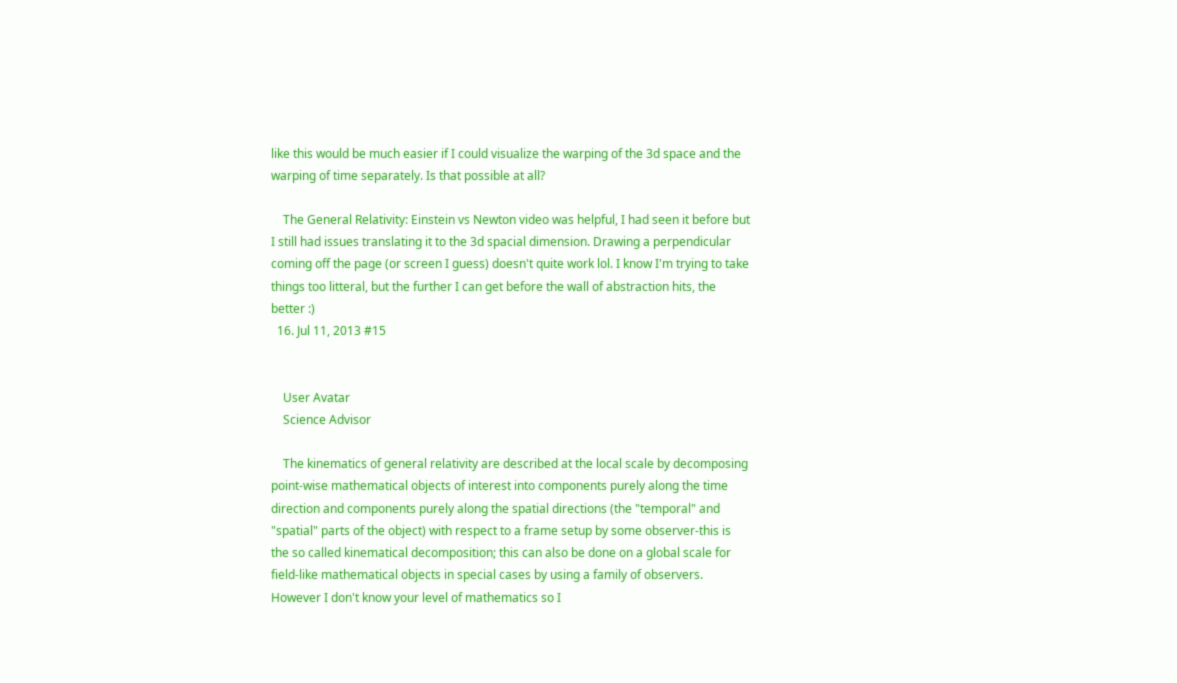like this would be much easier if I could visualize the warping of the 3d space and the warping of time separately. Is that possible at all?

    The General Relativity: Einstein vs Newton video was helpful, I had seen it before but I still had issues translating it to the 3d spacial dimension. Drawing a perpendicular coming off the page (or screen I guess) doesn't quite work lol. I know I'm trying to take things too litteral, but the further I can get before the wall of abstraction hits, the better :)
  16. Jul 11, 2013 #15


    User Avatar
    Science Advisor

    The kinematics of general relativity are described at the local scale by decomposing point-wise mathematical objects of interest into components purely along the time direction and components purely along the spatial directions (the "temporal" and "spatial" parts of the object) with respect to a frame setup by some observer-this is the so called kinematical decomposition; this can also be done on a global scale for field-like mathematical objects in special cases by using a family of observers. However I don't know your level of mathematics so I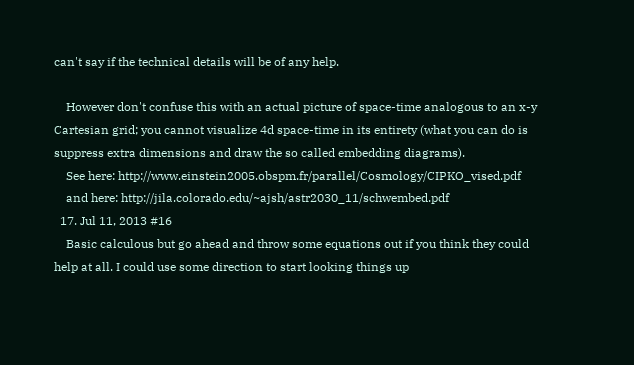can't say if the technical details will be of any help.

    However don't confuse this with an actual picture of space-time analogous to an x-y Cartesian grid; you cannot visualize 4d space-time in its entirety (what you can do is suppress extra dimensions and draw the so called embedding diagrams).
    See here: http://www.einstein2005.obspm.fr/parallel/Cosmology/CIPKO_vised.pdf
    and here: http://jila.colorado.edu/~ajsh/astr2030_11/schwembed.pdf
  17. Jul 11, 2013 #16
    Basic calculous but go ahead and throw some equations out if you think they could help at all. I could use some direction to start looking things up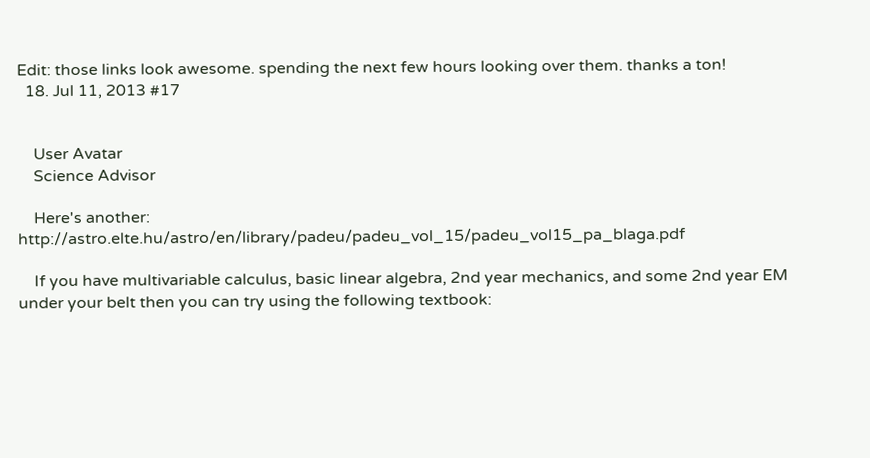Edit: those links look awesome. spending the next few hours looking over them. thanks a ton!
  18. Jul 11, 2013 #17


    User Avatar
    Science Advisor

    Here's another: http://astro.elte.hu/astro/en/library/padeu/padeu_vol_15/padeu_vol15_pa_blaga.pdf

    If you have multivariable calculus, basic linear algebra, 2nd year mechanics, and some 2nd year EM under your belt then you can try using the following textbook: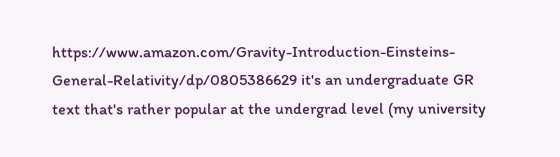https://www.amazon.com/Gravity-Introduction-Einsteins-General-Relativity/dp/0805386629 it's an undergraduate GR text that's rather popular at the undergrad level (my university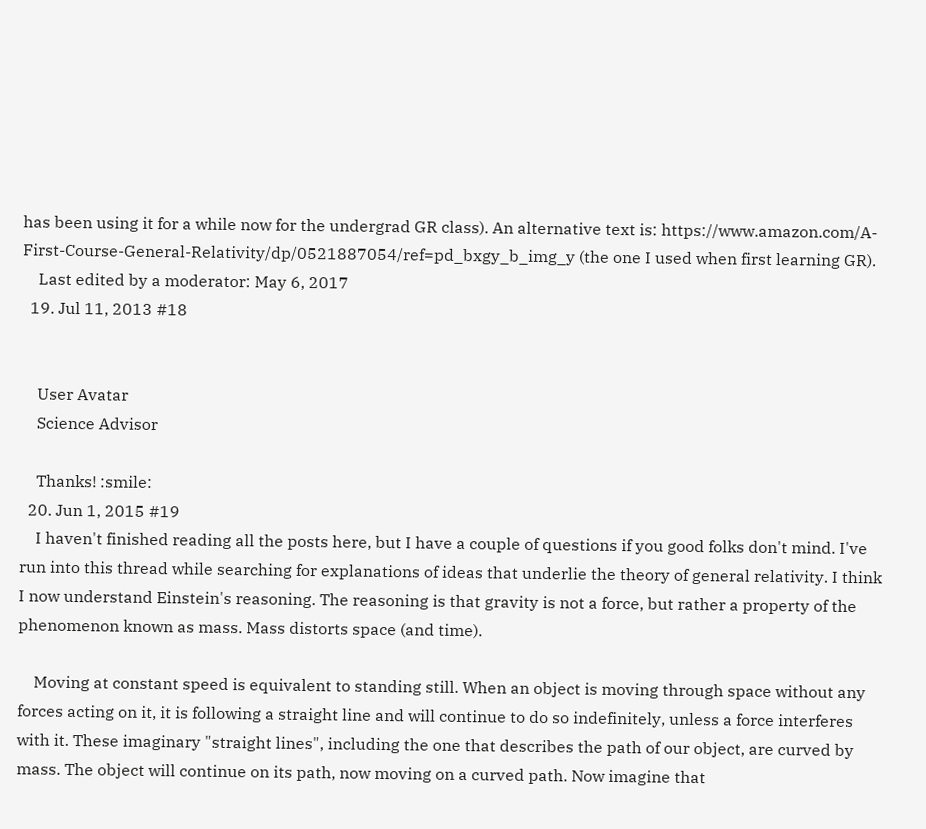has been using it for a while now for the undergrad GR class). An alternative text is: https://www.amazon.com/A-First-Course-General-Relativity/dp/0521887054/ref=pd_bxgy_b_img_y (the one I used when first learning GR).
    Last edited by a moderator: May 6, 2017
  19. Jul 11, 2013 #18


    User Avatar
    Science Advisor

    Thanks! :smile:
  20. Jun 1, 2015 #19
    I haven't finished reading all the posts here, but I have a couple of questions if you good folks don't mind. I've run into this thread while searching for explanations of ideas that underlie the theory of general relativity. I think I now understand Einstein's reasoning. The reasoning is that gravity is not a force, but rather a property of the phenomenon known as mass. Mass distorts space (and time).

    Moving at constant speed is equivalent to standing still. When an object is moving through space without any forces acting on it, it is following a straight line and will continue to do so indefinitely, unless a force interferes with it. These imaginary "straight lines", including the one that describes the path of our object, are curved by mass. The object will continue on its path, now moving on a curved path. Now imagine that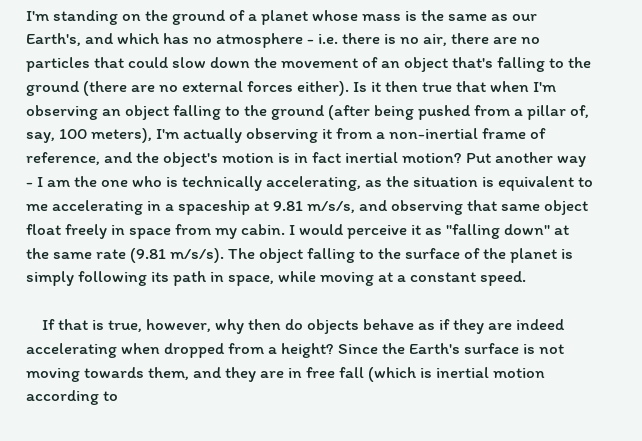I'm standing on the ground of a planet whose mass is the same as our Earth's, and which has no atmosphere - i.e. there is no air, there are no particles that could slow down the movement of an object that's falling to the ground (there are no external forces either). Is it then true that when I'm observing an object falling to the ground (after being pushed from a pillar of, say, 100 meters), I'm actually observing it from a non-inertial frame of reference, and the object's motion is in fact inertial motion? Put another way - I am the one who is technically accelerating, as the situation is equivalent to me accelerating in a spaceship at 9.81 m/s/s, and observing that same object float freely in space from my cabin. I would perceive it as "falling down" at the same rate (9.81 m/s/s). The object falling to the surface of the planet is simply following its path in space, while moving at a constant speed.

    If that is true, however, why then do objects behave as if they are indeed accelerating when dropped from a height? Since the Earth's surface is not moving towards them, and they are in free fall (which is inertial motion according to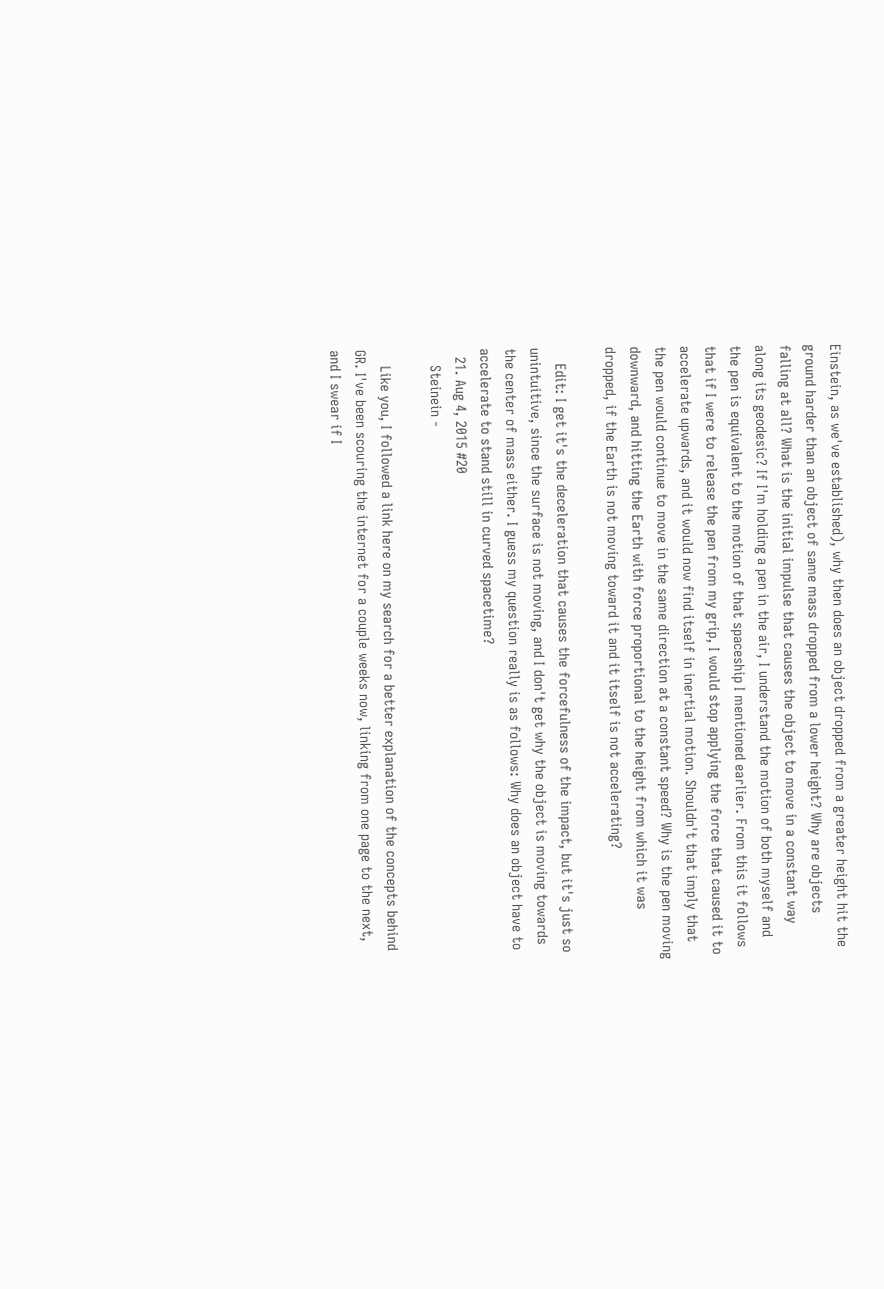Einstein, as we've established), why then does an object dropped from a greater height hit the ground harder than an object of same mass dropped from a lower height? Why are objects falling at all? What is the initial impulse that causes the object to move in a constant way along its geodesic? If I'm holding a pen in the air, I understand the motion of both myself and the pen is equivalent to the motion of that spaceship I mentioned earlier. From this it follows that if I were to release the pen from my grip, I would stop applying the force that caused it to accelerate upwards, and it would now find itself in inertial motion. Shouldn't that imply that the pen would continue to move in the same direction at a constant speed? Why is the pen moving downward, and hitting the Earth with force proportional to the height from which it was dropped, if the Earth is not moving toward it and it itself is not accelerating?

    Edit: I get it's the deceleration that causes the forcefulness of the impact, but it's just so unintuitive, since the surface is not moving, and I don't get why the object is moving towards the center of mass either. I guess my question really is as follows: Why does an object have to accelerate to stand still in curved spacetime?
  21. Aug 4, 2015 #20
    Steinein -

    Like you, I followed a link here on my search for a better explanation of the concepts behind GR. I've been scouring the internet for a couple weeks now, linking from one page to the next, and I swear if I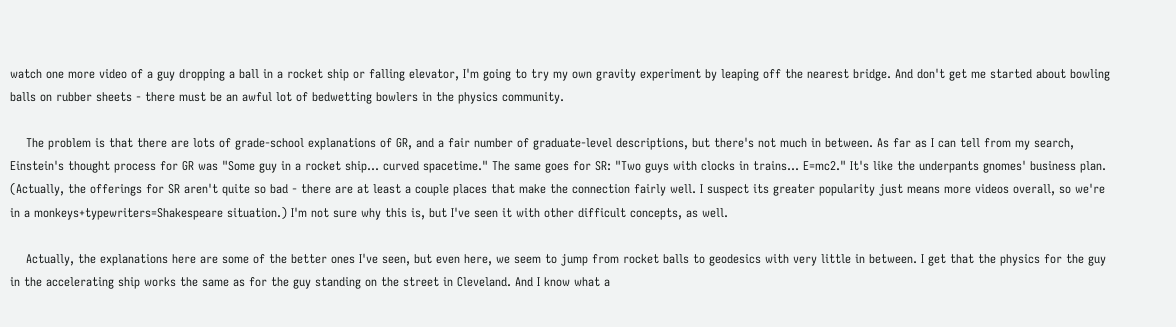watch one more video of a guy dropping a ball in a rocket ship or falling elevator, I'm going to try my own gravity experiment by leaping off the nearest bridge. And don't get me started about bowling balls on rubber sheets - there must be an awful lot of bedwetting bowlers in the physics community.

    The problem is that there are lots of grade-school explanations of GR, and a fair number of graduate-level descriptions, but there's not much in between. As far as I can tell from my search, Einstein's thought process for GR was "Some guy in a rocket ship... curved spacetime." The same goes for SR: "Two guys with clocks in trains... E=mc2." It's like the underpants gnomes' business plan. (Actually, the offerings for SR aren't quite so bad - there are at least a couple places that make the connection fairly well. I suspect its greater popularity just means more videos overall, so we're in a monkeys+typewriters=Shakespeare situation.) I'm not sure why this is, but I've seen it with other difficult concepts, as well.

    Actually, the explanations here are some of the better ones I've seen, but even here, we seem to jump from rocket balls to geodesics with very little in between. I get that the physics for the guy in the accelerating ship works the same as for the guy standing on the street in Cleveland. And I know what a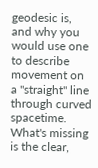geodesic is, and why you would use one to describe movement on a "straight" line through curved spacetime. What's missing is the clear,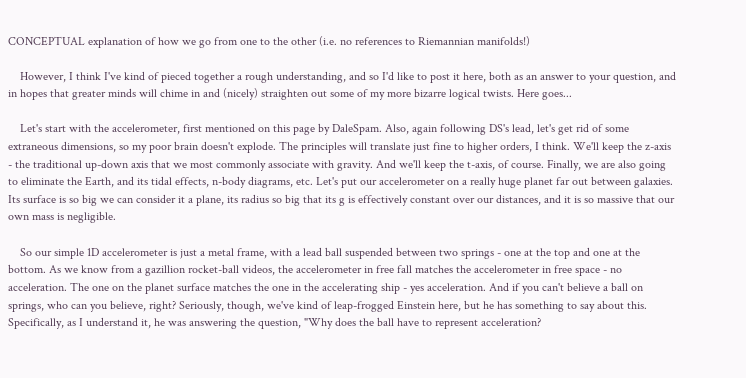CONCEPTUAL explanation of how we go from one to the other (i.e. no references to Riemannian manifolds!)

    However, I think I've kind of pieced together a rough understanding, and so I'd like to post it here, both as an answer to your question, and in hopes that greater minds will chime in and (nicely) straighten out some of my more bizarre logical twists. Here goes...

    Let's start with the accelerometer, first mentioned on this page by DaleSpam. Also, again following DS's lead, let's get rid of some extraneous dimensions, so my poor brain doesn't explode. The principles will translate just fine to higher orders, I think. We'll keep the z-axis - the traditional up-down axis that we most commonly associate with gravity. And we'll keep the t-axis, of course. Finally, we are also going to eliminate the Earth, and its tidal effects, n-body diagrams, etc. Let's put our accelerometer on a really huge planet far out between galaxies. Its surface is so big we can consider it a plane, its radius so big that its g is effectively constant over our distances, and it is so massive that our own mass is negligible.

    So our simple 1D accelerometer is just a metal frame, with a lead ball suspended between two springs - one at the top and one at the bottom. As we know from a gazillion rocket-ball videos, the accelerometer in free fall matches the accelerometer in free space - no acceleration. The one on the planet surface matches the one in the accelerating ship - yes acceleration. And if you can't believe a ball on springs, who can you believe, right? Seriously, though, we've kind of leap-frogged Einstein here, but he has something to say about this. Specifically, as I understand it, he was answering the question, "Why does the ball have to represent acceleration?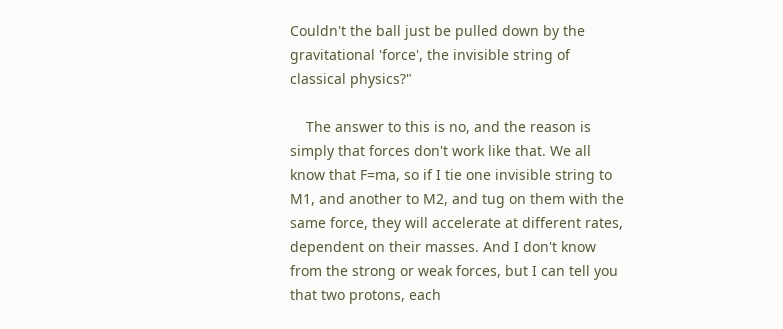Couldn't the ball just be pulled down by the gravitational 'force', the invisible string of classical physics?"

    The answer to this is no, and the reason is simply that forces don't work like that. We all know that F=ma, so if I tie one invisible string to M1, and another to M2, and tug on them with the same force, they will accelerate at different rates, dependent on their masses. And I don't know from the strong or weak forces, but I can tell you that two protons, each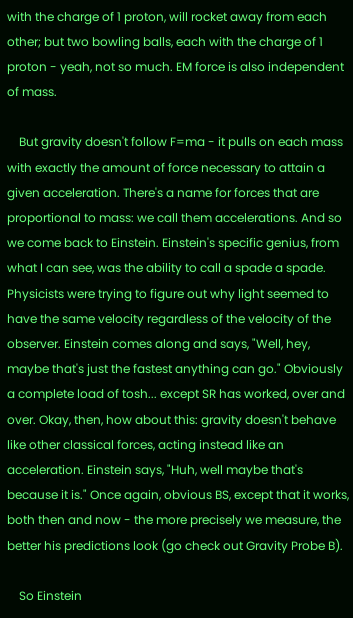with the charge of 1 proton, will rocket away from each other; but two bowling balls, each with the charge of 1 proton - yeah, not so much. EM force is also independent of mass.

    But gravity doesn't follow F=ma - it pulls on each mass with exactly the amount of force necessary to attain a given acceleration. There's a name for forces that are proportional to mass: we call them accelerations. And so we come back to Einstein. Einstein's specific genius, from what I can see, was the ability to call a spade a spade. Physicists were trying to figure out why light seemed to have the same velocity regardless of the velocity of the observer. Einstein comes along and says, "Well, hey, maybe that's just the fastest anything can go." Obviously a complete load of tosh... except SR has worked, over and over. Okay, then, how about this: gravity doesn't behave like other classical forces, acting instead like an acceleration. Einstein says, "Huh, well maybe that's because it is." Once again, obvious BS, except that it works, both then and now - the more precisely we measure, the better his predictions look (go check out Gravity Probe B).

    So Einstein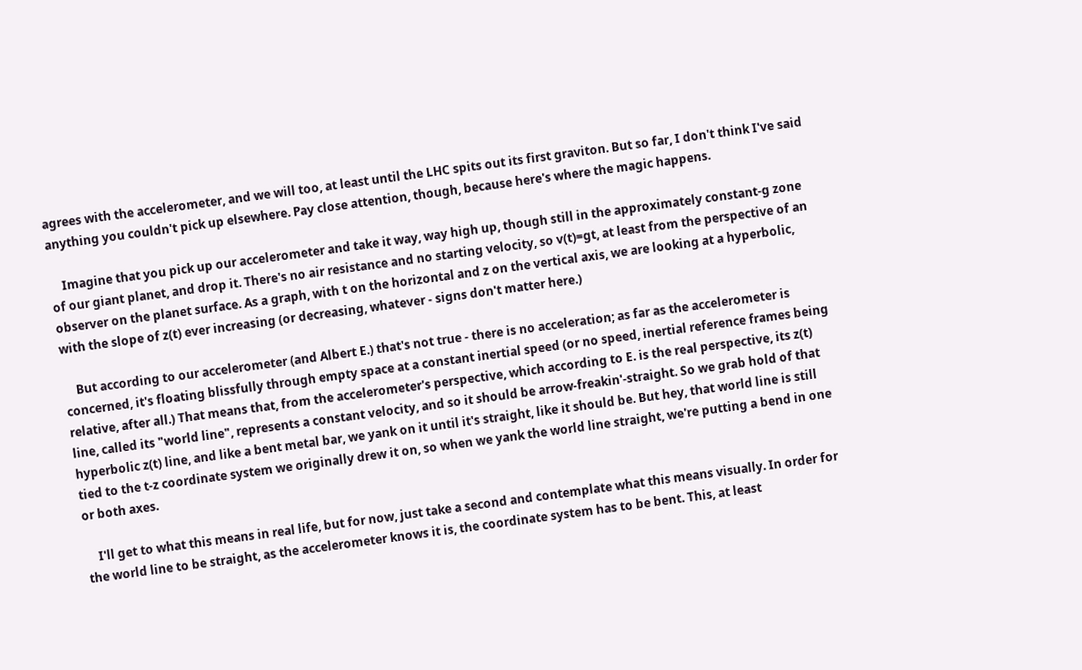agrees with the accelerometer, and we will too, at least until the LHC spits out its first graviton. But so far, I don't think I've said anything you couldn't pick up elsewhere. Pay close attention, though, because here's where the magic happens.

    Imagine that you pick up our accelerometer and take it way, way high up, though still in the approximately constant-g zone of our giant planet, and drop it. There's no air resistance and no starting velocity, so v(t)=gt, at least from the perspective of an observer on the planet surface. As a graph, with t on the horizontal and z on the vertical axis, we are looking at a hyperbolic, with the slope of z(t) ever increasing (or decreasing, whatever - signs don't matter here.)

    But according to our accelerometer (and Albert E.) that's not true - there is no acceleration; as far as the accelerometer is concerned, it's floating blissfully through empty space at a constant inertial speed (or no speed, inertial reference frames being relative, after all.) That means that, from the accelerometer's perspective, which according to E. is the real perspective, its z(t) line, called its "world line", represents a constant velocity, and so it should be arrow-freakin'-straight. So we grab hold of that hyperbolic z(t) line, and like a bent metal bar, we yank on it until it's straight, like it should be. But hey, that world line is still tied to the t-z coordinate system we originally drew it on, so when we yank the world line straight, we're putting a bend in one or both axes.

    I'll get to what this means in real life, but for now, just take a second and contemplate what this means visually. In order for the world line to be straight, as the accelerometer knows it is, the coordinate system has to be bent. This, at least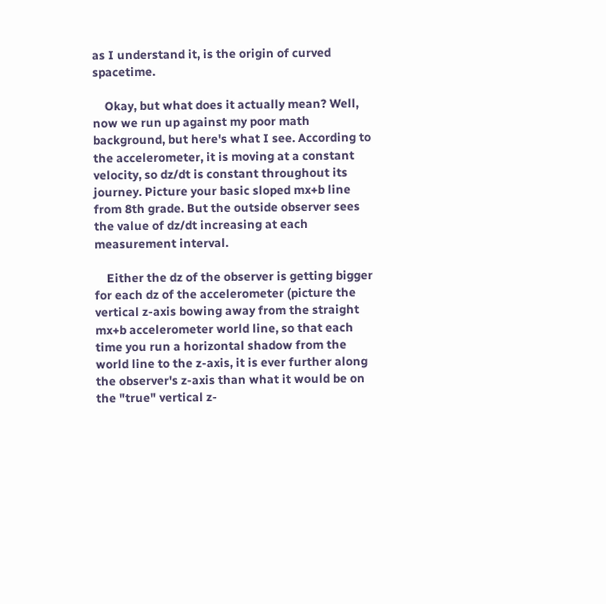as I understand it, is the origin of curved spacetime.

    Okay, but what does it actually mean? Well, now we run up against my poor math background, but here's what I see. According to the accelerometer, it is moving at a constant velocity, so dz/dt is constant throughout its journey. Picture your basic sloped mx+b line from 8th grade. But the outside observer sees the value of dz/dt increasing at each measurement interval.

    Either the dz of the observer is getting bigger for each dz of the accelerometer (picture the vertical z-axis bowing away from the straight mx+b accelerometer world line, so that each time you run a horizontal shadow from the world line to the z-axis, it is ever further along the observer's z-axis than what it would be on the "true" vertical z-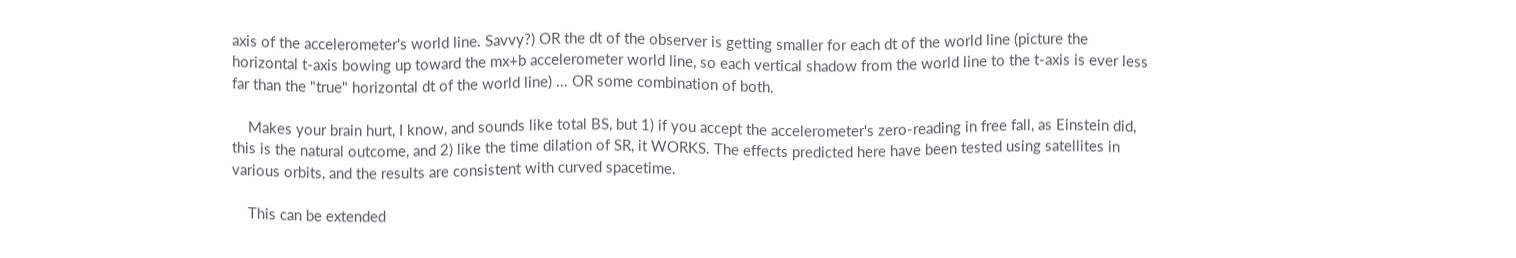axis of the accelerometer's world line. Savvy?) OR the dt of the observer is getting smaller for each dt of the world line (picture the horizontal t-axis bowing up toward the mx+b accelerometer world line, so each vertical shadow from the world line to the t-axis is ever less far than the "true" horizontal dt of the world line) ... OR some combination of both.

    Makes your brain hurt, I know, and sounds like total BS, but 1) if you accept the accelerometer's zero-reading in free fall, as Einstein did, this is the natural outcome, and 2) like the time dilation of SR, it WORKS. The effects predicted here have been tested using satellites in various orbits, and the results are consistent with curved spacetime.

    This can be extended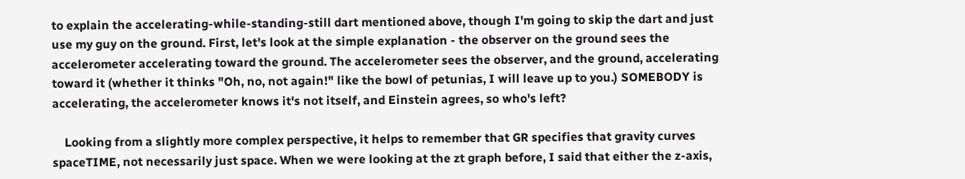to explain the accelerating-while-standing-still dart mentioned above, though I'm going to skip the dart and just use my guy on the ground. First, let's look at the simple explanation - the observer on the ground sees the accelerometer accelerating toward the ground. The accelerometer sees the observer, and the ground, accelerating toward it (whether it thinks "Oh, no, not again!" like the bowl of petunias, I will leave up to you.) SOMEBODY is accelerating, the accelerometer knows it's not itself, and Einstein agrees, so who's left?

    Looking from a slightly more complex perspective, it helps to remember that GR specifies that gravity curves spaceTIME, not necessarily just space. When we were looking at the zt graph before, I said that either the z-axis,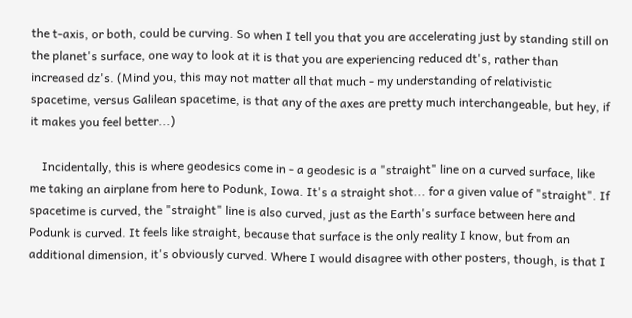the t-axis, or both, could be curving. So when I tell you that you are accelerating just by standing still on the planet's surface, one way to look at it is that you are experiencing reduced dt's, rather than increased dz's. (Mind you, this may not matter all that much - my understanding of relativistic spacetime, versus Galilean spacetime, is that any of the axes are pretty much interchangeable, but hey, if it makes you feel better...)

    Incidentally, this is where geodesics come in - a geodesic is a "straight" line on a curved surface, like me taking an airplane from here to Podunk, Iowa. It's a straight shot... for a given value of "straight". If spacetime is curved, the "straight" line is also curved, just as the Earth's surface between here and Podunk is curved. It feels like straight, because that surface is the only reality I know, but from an additional dimension, it's obviously curved. Where I would disagree with other posters, though, is that I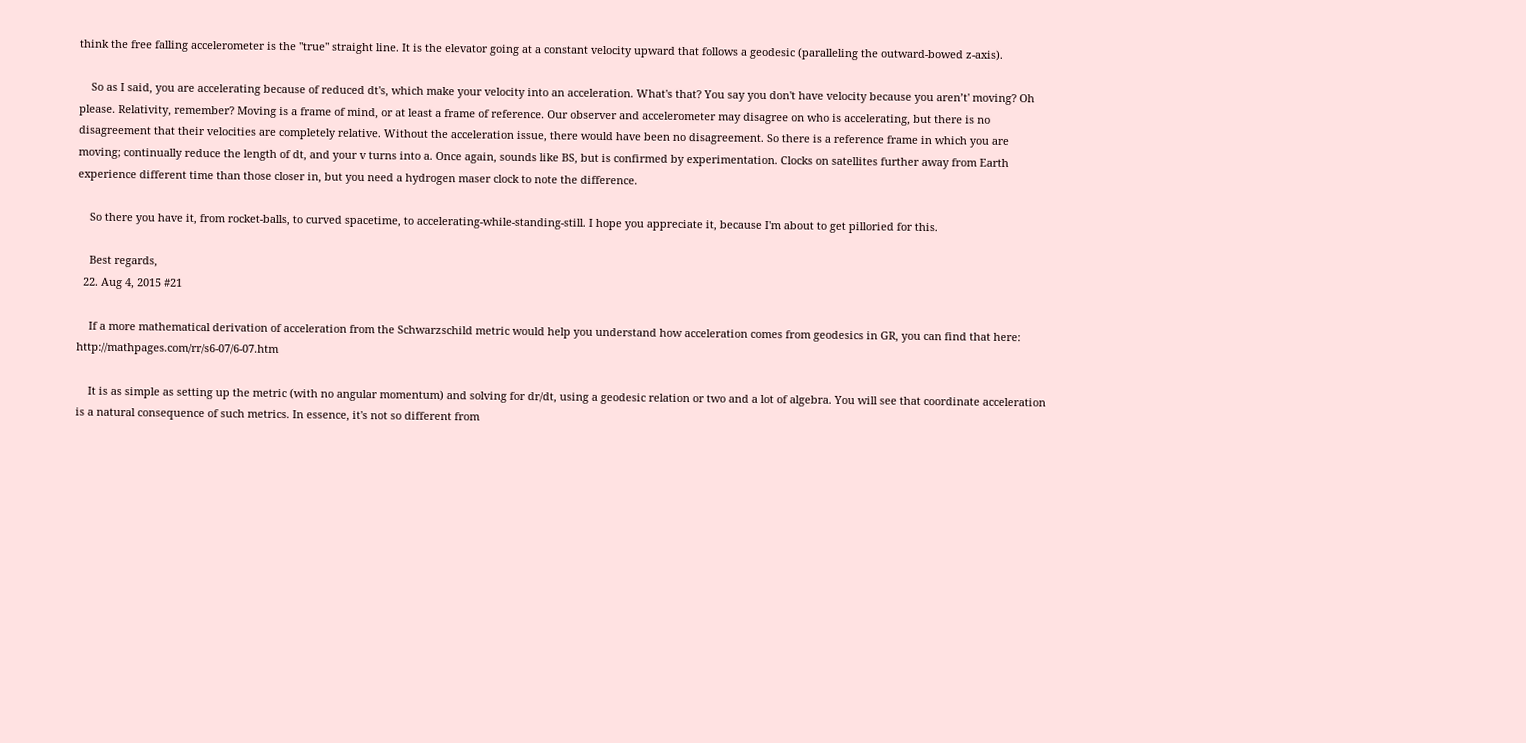think the free falling accelerometer is the "true" straight line. It is the elevator going at a constant velocity upward that follows a geodesic (paralleling the outward-bowed z-axis).

    So as I said, you are accelerating because of reduced dt's, which make your velocity into an acceleration. What's that? You say you don't have velocity because you aren’t' moving? Oh please. Relativity, remember? Moving is a frame of mind, or at least a frame of reference. Our observer and accelerometer may disagree on who is accelerating, but there is no disagreement that their velocities are completely relative. Without the acceleration issue, there would have been no disagreement. So there is a reference frame in which you are moving; continually reduce the length of dt, and your v turns into a. Once again, sounds like BS, but is confirmed by experimentation. Clocks on satellites further away from Earth experience different time than those closer in, but you need a hydrogen maser clock to note the difference.

    So there you have it, from rocket-balls, to curved spacetime, to accelerating-while-standing-still. I hope you appreciate it, because I'm about to get pilloried for this.

    Best regards,
  22. Aug 4, 2015 #21

    If a more mathematical derivation of acceleration from the Schwarzschild metric would help you understand how acceleration comes from geodesics in GR, you can find that here: http://mathpages.com/rr/s6-07/6-07.htm

    It is as simple as setting up the metric (with no angular momentum) and solving for dr/dt, using a geodesic relation or two and a lot of algebra. You will see that coordinate acceleration is a natural consequence of such metrics. In essence, it's not so different from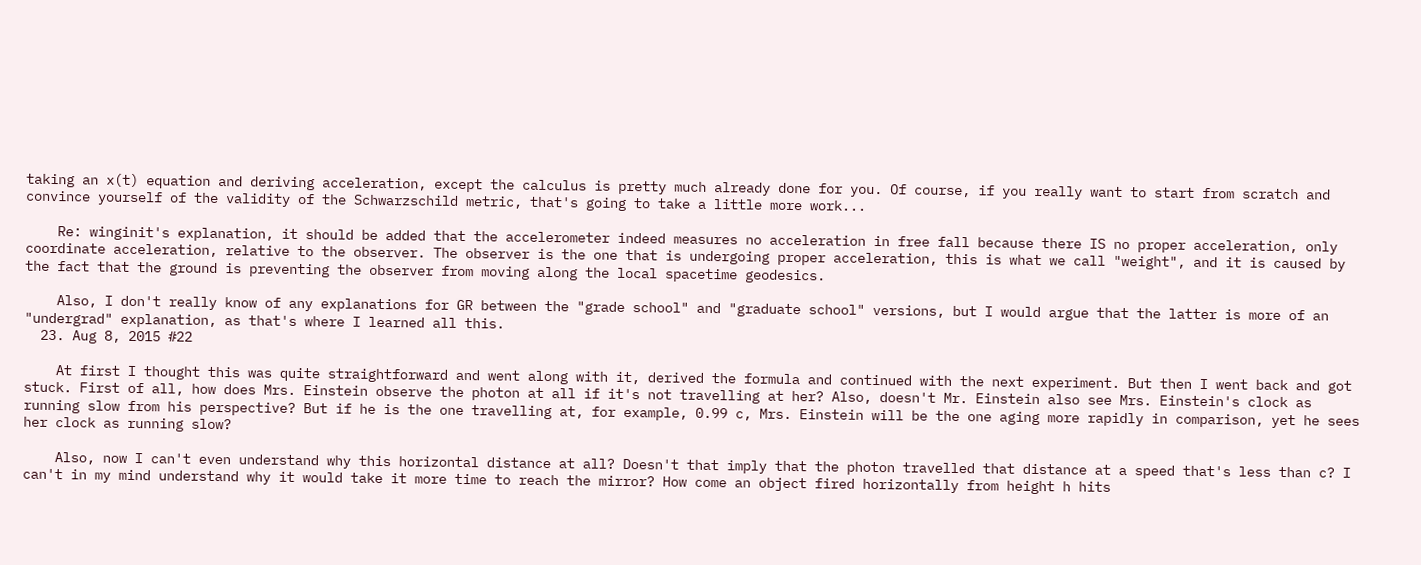taking an x(t) equation and deriving acceleration, except the calculus is pretty much already done for you. Of course, if you really want to start from scratch and convince yourself of the validity of the Schwarzschild metric, that's going to take a little more work...

    Re: winginit's explanation, it should be added that the accelerometer indeed measures no acceleration in free fall because there IS no proper acceleration, only coordinate acceleration, relative to the observer. The observer is the one that is undergoing proper acceleration, this is what we call "weight", and it is caused by the fact that the ground is preventing the observer from moving along the local spacetime geodesics.

    Also, I don't really know of any explanations for GR between the "grade school" and "graduate school" versions, but I would argue that the latter is more of an "undergrad" explanation, as that's where I learned all this.
  23. Aug 8, 2015 #22

    At first I thought this was quite straightforward and went along with it, derived the formula and continued with the next experiment. But then I went back and got stuck. First of all, how does Mrs. Einstein observe the photon at all if it's not travelling at her? Also, doesn't Mr. Einstein also see Mrs. Einstein's clock as running slow from his perspective? But if he is the one travelling at, for example, 0.99 c, Mrs. Einstein will be the one aging more rapidly in comparison, yet he sees her clock as running slow?

    Also, now I can't even understand why this horizontal distance at all? Doesn't that imply that the photon travelled that distance at a speed that's less than c? I can't in my mind understand why it would take it more time to reach the mirror? How come an object fired horizontally from height h hits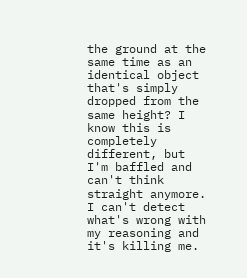the ground at the same time as an identical object that's simply dropped from the same height? I know this is completely different, but I'm baffled and can't think straight anymore. I can't detect what's wrong with my reasoning and it's killing me.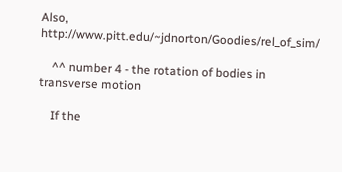Also, http://www.pitt.edu/~jdnorton/Goodies/rel_of_sim/

    ^^ number 4 - the rotation of bodies in transverse motion

    If the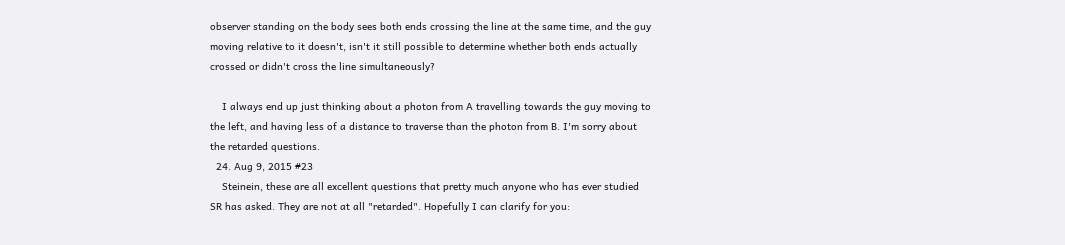observer standing on the body sees both ends crossing the line at the same time, and the guy moving relative to it doesn't, isn't it still possible to determine whether both ends actually crossed or didn't cross the line simultaneously?

    I always end up just thinking about a photon from A travelling towards the guy moving to the left, and having less of a distance to traverse than the photon from B. I'm sorry about the retarded questions.
  24. Aug 9, 2015 #23
    Steinein, these are all excellent questions that pretty much anyone who has ever studied SR has asked. They are not at all "retarded". Hopefully I can clarify for you: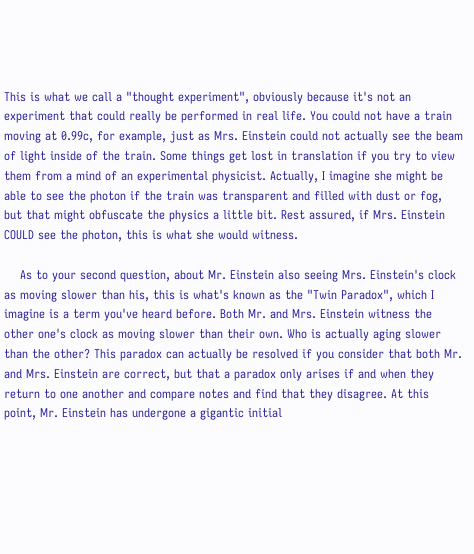This is what we call a "thought experiment", obviously because it's not an experiment that could really be performed in real life. You could not have a train moving at 0.99c, for example, just as Mrs. Einstein could not actually see the beam of light inside of the train. Some things get lost in translation if you try to view them from a mind of an experimental physicist. Actually, I imagine she might be able to see the photon if the train was transparent and filled with dust or fog, but that might obfuscate the physics a little bit. Rest assured, if Mrs. Einstein COULD see the photon, this is what she would witness.

    As to your second question, about Mr. Einstein also seeing Mrs. Einstein's clock as moving slower than his, this is what's known as the "Twin Paradox", which I imagine is a term you've heard before. Both Mr. and Mrs. Einstein witness the other one's clock as moving slower than their own. Who is actually aging slower than the other? This paradox can actually be resolved if you consider that both Mr. and Mrs. Einstein are correct, but that a paradox only arises if and when they return to one another and compare notes and find that they disagree. At this point, Mr. Einstein has undergone a gigantic initial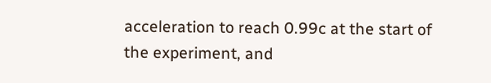acceleration to reach 0.99c at the start of the experiment, and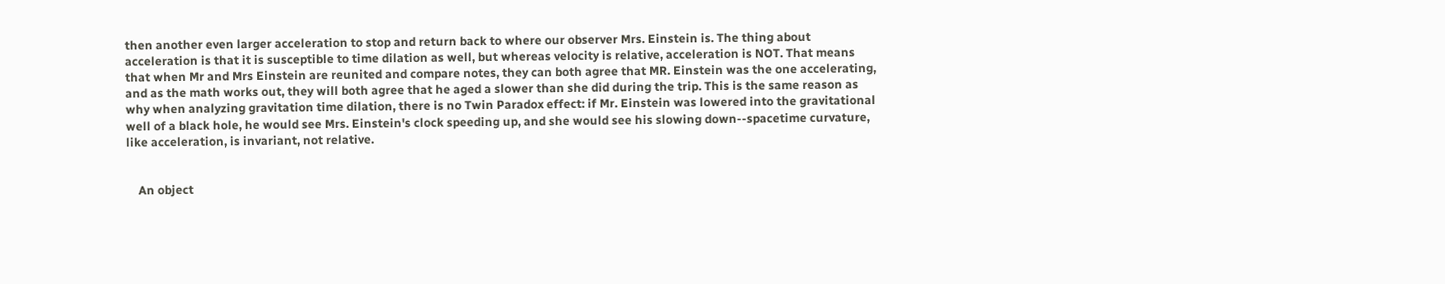then another even larger acceleration to stop and return back to where our observer Mrs. Einstein is. The thing about acceleration is that it is susceptible to time dilation as well, but whereas velocity is relative, acceleration is NOT. That means that when Mr and Mrs Einstein are reunited and compare notes, they can both agree that MR. Einstein was the one accelerating, and as the math works out, they will both agree that he aged a slower than she did during the trip. This is the same reason as why when analyzing gravitation time dilation, there is no Twin Paradox effect: if Mr. Einstein was lowered into the gravitational well of a black hole, he would see Mrs. Einstein's clock speeding up, and she would see his slowing down--spacetime curvature, like acceleration, is invariant, not relative.


    An object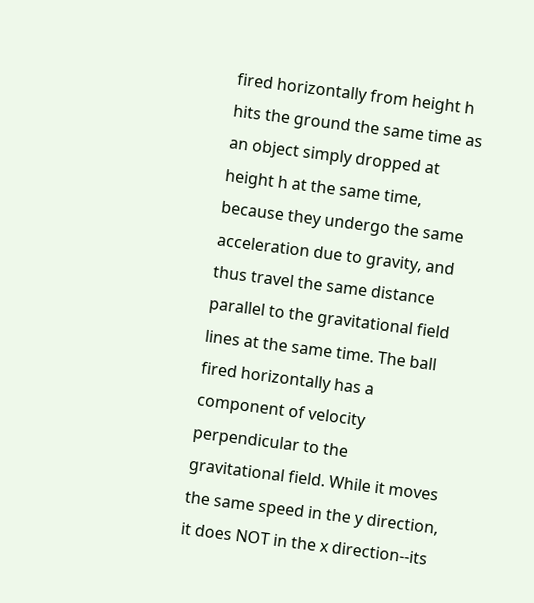fired horizontally from height h hits the ground the same time as an object simply dropped at height h at the same time, because they undergo the same acceleration due to gravity, and thus travel the same distance parallel to the gravitational field lines at the same time. The ball fired horizontally has a component of velocity perpendicular to the gravitational field. While it moves the same speed in the y direction, it does NOT in the x direction--its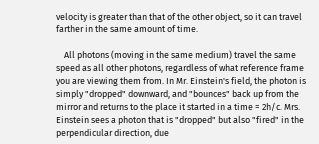velocity is greater than that of the other object, so it can travel farther in the same amount of time.

    All photons (moving in the same medium) travel the same speed as all other photons, regardless of what reference frame you are viewing them from. In Mr. Einstein's field, the photon is simply "dropped" downward, and "bounces" back up from the mirror and returns to the place it started in a time = 2h/c. Mrs. Einstein sees a photon that is "dropped" but also "fired" in the perpendicular direction, due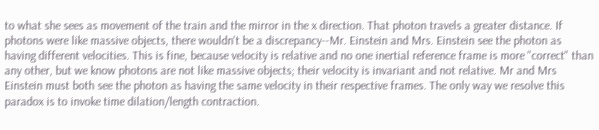to what she sees as movement of the train and the mirror in the x direction. That photon travels a greater distance. If photons were like massive objects, there wouldn't be a discrepancy--Mr. Einstein and Mrs. Einstein see the photon as having different velocities. This is fine, because velocity is relative and no one inertial reference frame is more "correct" than any other, but we know photons are not like massive objects; their velocity is invariant and not relative. Mr and Mrs Einstein must both see the photon as having the same velocity in their respective frames. The only way we resolve this paradox is to invoke time dilation/length contraction.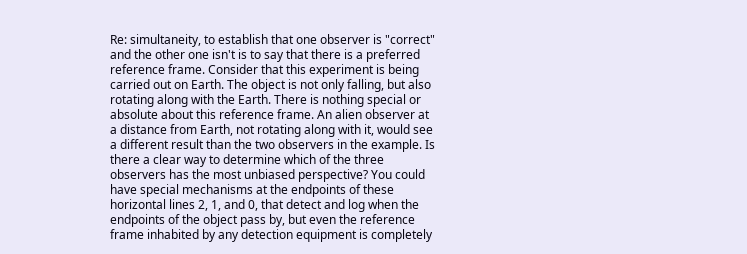Re: simultaneity, to establish that one observer is "correct" and the other one isn't is to say that there is a preferred reference frame. Consider that this experiment is being carried out on Earth. The object is not only falling, but also rotating along with the Earth. There is nothing special or absolute about this reference frame. An alien observer at a distance from Earth, not rotating along with it, would see a different result than the two observers in the example. Is there a clear way to determine which of the three observers has the most unbiased perspective? You could have special mechanisms at the endpoints of these horizontal lines 2, 1, and 0, that detect and log when the endpoints of the object pass by, but even the reference frame inhabited by any detection equipment is completely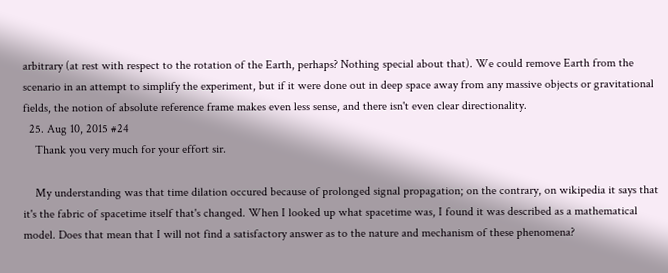arbitrary (at rest with respect to the rotation of the Earth, perhaps? Nothing special about that). We could remove Earth from the scenario in an attempt to simplify the experiment, but if it were done out in deep space away from any massive objects or gravitational fields, the notion of absolute reference frame makes even less sense, and there isn't even clear directionality.
  25. Aug 10, 2015 #24
    Thank you very much for your effort sir.

    My understanding was that time dilation occured because of prolonged signal propagation; on the contrary, on wikipedia it says that it's the fabric of spacetime itself that's changed. When I looked up what spacetime was, I found it was described as a mathematical model. Does that mean that I will not find a satisfactory answer as to the nature and mechanism of these phenomena?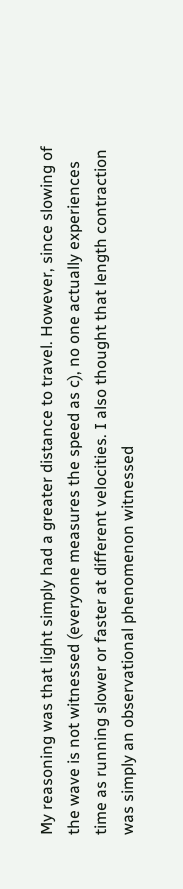My reasoning was that light simply had a greater distance to travel. However, since slowing of the wave is not witnessed (everyone measures the speed as c), no one actually experiences time as running slower or faster at different velocities. I also thought that length contraction was simply an observational phenomenon witnessed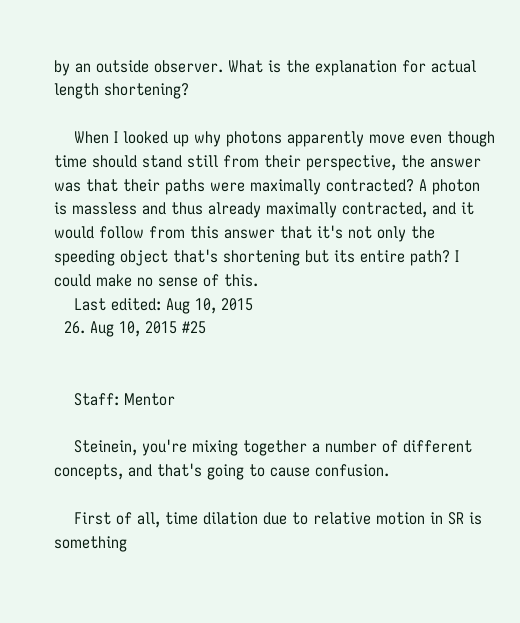by an outside observer. What is the explanation for actual length shortening?

    When I looked up why photons apparently move even though time should stand still from their perspective, the answer was that their paths were maximally contracted? A photon is massless and thus already maximally contracted, and it would follow from this answer that it's not only the speeding object that's shortening but its entire path? I could make no sense of this.
    Last edited: Aug 10, 2015
  26. Aug 10, 2015 #25


    Staff: Mentor

    Steinein, you're mixing together a number of different concepts, and that's going to cause confusion.

    First of all, time dilation due to relative motion in SR is something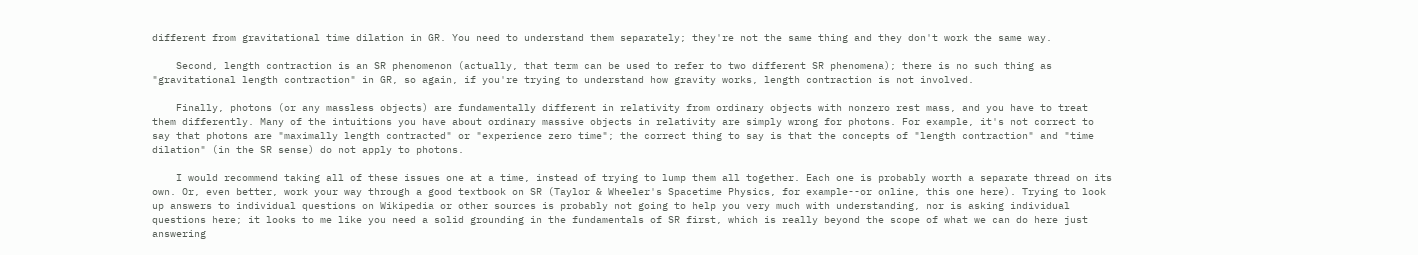different from gravitational time dilation in GR. You need to understand them separately; they're not the same thing and they don't work the same way.

    Second, length contraction is an SR phenomenon (actually, that term can be used to refer to two different SR phenomena); there is no such thing as "gravitational length contraction" in GR, so again, if you're trying to understand how gravity works, length contraction is not involved.

    Finally, photons (or any massless objects) are fundamentally different in relativity from ordinary objects with nonzero rest mass, and you have to treat them differently. Many of the intuitions you have about ordinary massive objects in relativity are simply wrong for photons. For example, it's not correct to say that photons are "maximally length contracted" or "experience zero time"; the correct thing to say is that the concepts of "length contraction" and "time dilation" (in the SR sense) do not apply to photons.

    I would recommend taking all of these issues one at a time, instead of trying to lump them all together. Each one is probably worth a separate thread on its own. Or, even better, work your way through a good textbook on SR (Taylor & Wheeler's Spacetime Physics, for example--or online, this one here). Trying to look up answers to individual questions on Wikipedia or other sources is probably not going to help you very much with understanding, nor is asking individual questions here; it looks to me like you need a solid grounding in the fundamentals of SR first, which is really beyond the scope of what we can do here just answering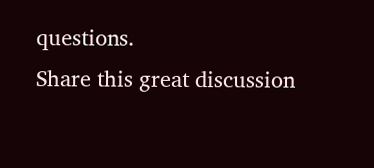questions.
Share this great discussion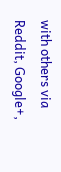with others via Reddit, Google+,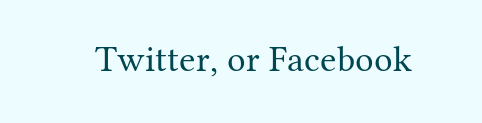Twitter, or Facebook